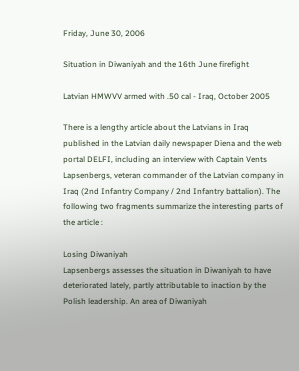Friday, June 30, 2006

Situation in Diwaniyah and the 16th June firefight

Latvian HMWVV armed with .50 cal - Iraq, October 2005

There is a lengthy article about the Latvians in Iraq published in the Latvian daily newspaper Diena and the web portal DELFI, including an interview with Captain Vents Lapsenbergs, veteran commander of the Latvian company in Iraq (2nd Infantry Company / 2nd Infantry battalion). The following two fragments summarize the interesting parts of the article :

Losing Diwaniyah
Lapsenbergs assesses the situation in Diwaniyah to have deteriorated lately, partly attributable to inaction by the Polish leadership. An area of Diwaniyah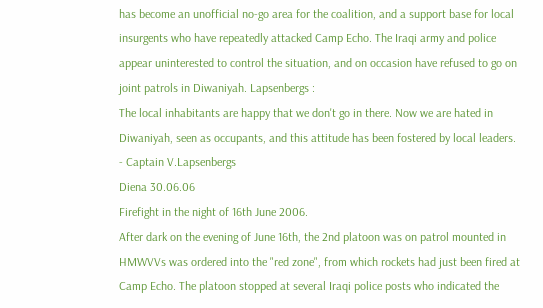has become an unofficial no-go area for the coalition, and a support base for local insurgents who have repeatedly attacked Camp Echo. The Iraqi army and police appear uninterested to control the situation, and on occasion have refused to go on joint patrols in Diwaniyah. Lapsenbergs :
The local inhabitants are happy that we don't go in there. Now we are hated in Diwaniyah, seen as occupants, and this attitude has been fostered by local leaders.
- Captain V.Lapsenbergs
Diena 30.06.06
Firefight in the night of 16th June 2006.
After dark on the evening of June 16th, the 2nd platoon was on patrol mounted in HMWVVs was ordered into the "red zone", from which rockets had just been fired at Camp Echo. The platoon stopped at several Iraqi police posts who indicated the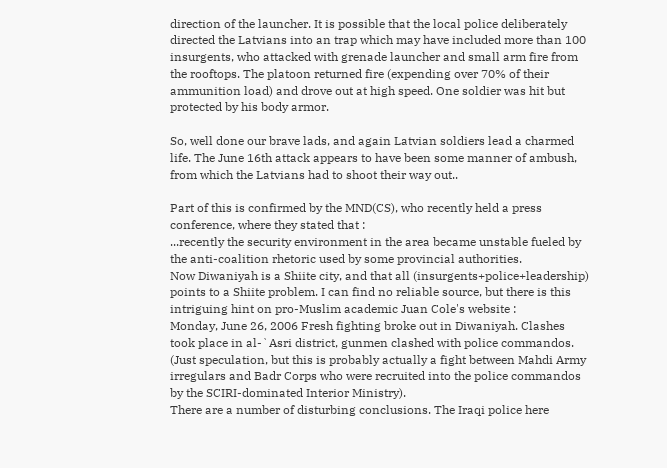direction of the launcher. It is possible that the local police deliberately directed the Latvians into an trap which may have included more than 100 insurgents, who attacked with grenade launcher and small arm fire from the rooftops. The platoon returned fire (expending over 70% of their ammunition load) and drove out at high speed. One soldier was hit but protected by his body armor.

So, well done our brave lads, and again Latvian soldiers lead a charmed life. The June 16th attack appears to have been some manner of ambush, from which the Latvians had to shoot their way out..

Part of this is confirmed by the MND(CS), who recently held a press conference, where they stated that :
...recently the security environment in the area became unstable fueled by the anti-coalition rhetoric used by some provincial authorities.
Now Diwaniyah is a Shiite city, and that all (insurgents+police+leadership) points to a Shiite problem. I can find no reliable source, but there is this intriguing hint on pro-Muslim academic Juan Cole's website :
Monday, June 26, 2006 Fresh fighting broke out in Diwaniyah. Clashes took place in al-`Asri district, gunmen clashed with police commandos. (Just speculation, but this is probably actually a fight between Mahdi Army irregulars and Badr Corps who were recruited into the police commandos by the SCIRI-dominated Interior Ministry).
There are a number of disturbing conclusions. The Iraqi police here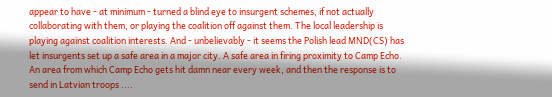appear to have - at minimum - turned a blind eye to insurgent schemes, if not actually collaborating with them, or playing the coalition off against them. The local leadership is playing against coalition interests. And - unbelievably - it seems the Polish lead MND(CS) has let insurgents set up a safe area in a major city. A safe area in firing proximity to Camp Echo. An area from which Camp Echo gets hit damn near every week, and then the response is to send in Latvian troops ....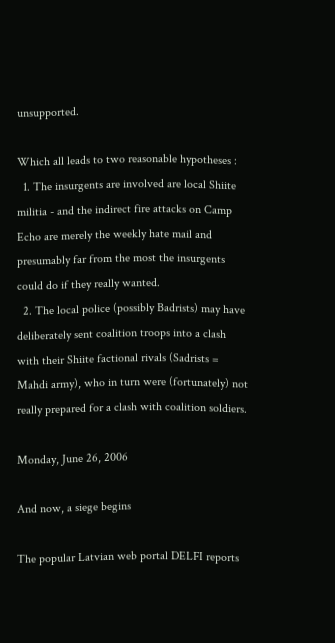unsupported.

Which all leads to two reasonable hypotheses :
  1. The insurgents are involved are local Shiite militia - and the indirect fire attacks on Camp Echo are merely the weekly hate mail and presumably far from the most the insurgents could do if they really wanted.
  2. The local police (possibly Badrists) may have deliberately sent coalition troops into a clash with their Shiite factional rivals (Sadrists = Mahdi army), who in turn were (fortunately) not really prepared for a clash with coalition soldiers.

Monday, June 26, 2006

And now, a siege begins

The popular Latvian web portal DELFI reports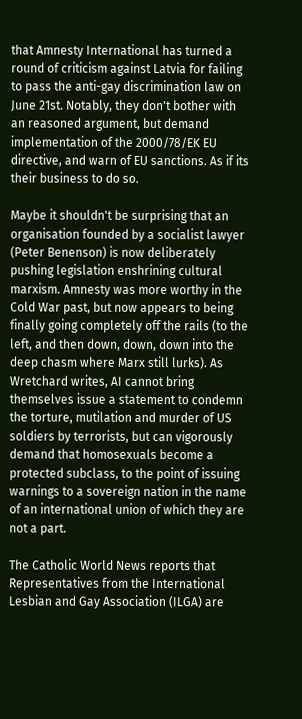that Amnesty International has turned a round of criticism against Latvia for failing to pass the anti-gay discrimination law on June 21st. Notably, they don't bother with an reasoned argument, but demand implementation of the 2000/78/EK EU directive, and warn of EU sanctions. As if its their business to do so.

Maybe it shouldn't be surprising that an organisation founded by a socialist lawyer (Peter Benenson) is now deliberately pushing legislation enshrining cultural marxism. Amnesty was more worthy in the Cold War past, but now appears to being finally going completely off the rails (to the left, and then down, down, down into the deep chasm where Marx still lurks). As Wretchard writes, AI cannot bring themselves issue a statement to condemn the torture, mutilation and murder of US soldiers by terrorists, but can vigorously demand that homosexuals become a protected subclass, to the point of issuing warnings to a sovereign nation in the name of an international union of which they are not a part.

The Catholic World News reports that
Representatives from the International Lesbian and Gay Association (ILGA) are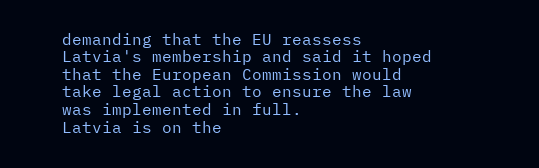demanding that the EU reassess Latvia's membership and said it hoped that the European Commission would take legal action to ensure the law was implemented in full.
Latvia is on the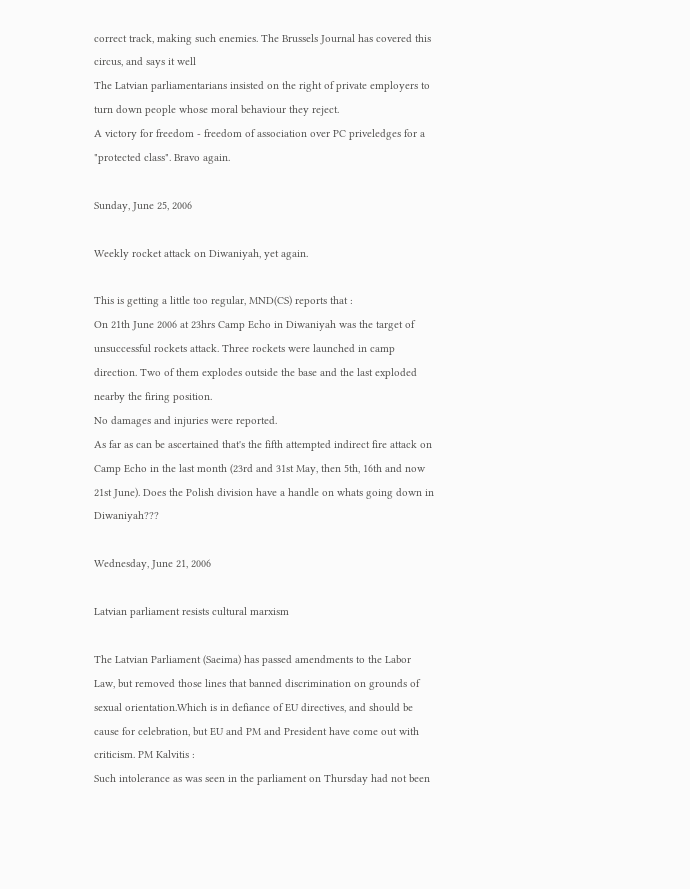correct track, making such enemies. The Brussels Journal has covered this circus, and says it well
The Latvian parliamentarians insisted on the right of private employers to turn down people whose moral behaviour they reject.
A victory for freedom - freedom of association over PC priveledges for a "protected class". Bravo again.

Sunday, June 25, 2006

Weekly rocket attack on Diwaniyah, yet again.

This is getting a little too regular, MND(CS) reports that :
On 21th June 2006 at 23hrs Camp Echo in Diwaniyah was the target of unsuccessful rockets attack. Three rockets were launched in camp direction. Two of them explodes outside the base and the last exploded nearby the firing position.
No damages and injuries were reported.
As far as can be ascertained that's the fifth attempted indirect fire attack on Camp Echo in the last month (23rd and 31st May, then 5th, 16th and now 21st June). Does the Polish division have a handle on whats going down in Diwaniyah???

Wednesday, June 21, 2006

Latvian parliament resists cultural marxism

The Latvian Parliament (Saeima) has passed amendments to the Labor Law, but removed those lines that banned discrimination on grounds of sexual orientation.Which is in defiance of EU directives, and should be cause for celebration, but EU and PM and President have come out with criticism. PM Kalvitis :
Such intolerance as was seen in the parliament on Thursday had not been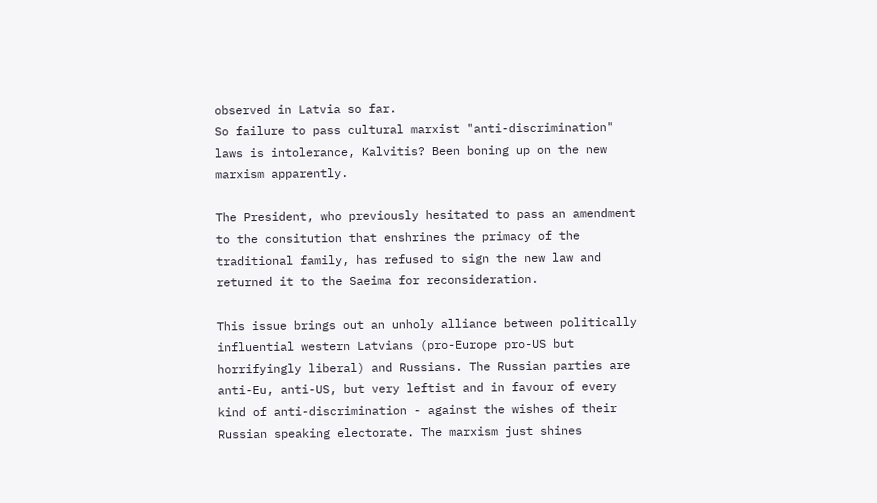observed in Latvia so far.
So failure to pass cultural marxist "anti-discrimination" laws is intolerance, Kalvitis? Been boning up on the new marxism apparently.

The President, who previously hesitated to pass an amendment to the consitution that enshrines the primacy of the traditional family, has refused to sign the new law and returned it to the Saeima for reconsideration.

This issue brings out an unholy alliance between politically influential western Latvians (pro-Europe pro-US but horrifyingly liberal) and Russians. The Russian parties are anti-Eu, anti-US, but very leftist and in favour of every kind of anti-discrimination - against the wishes of their Russian speaking electorate. The marxism just shines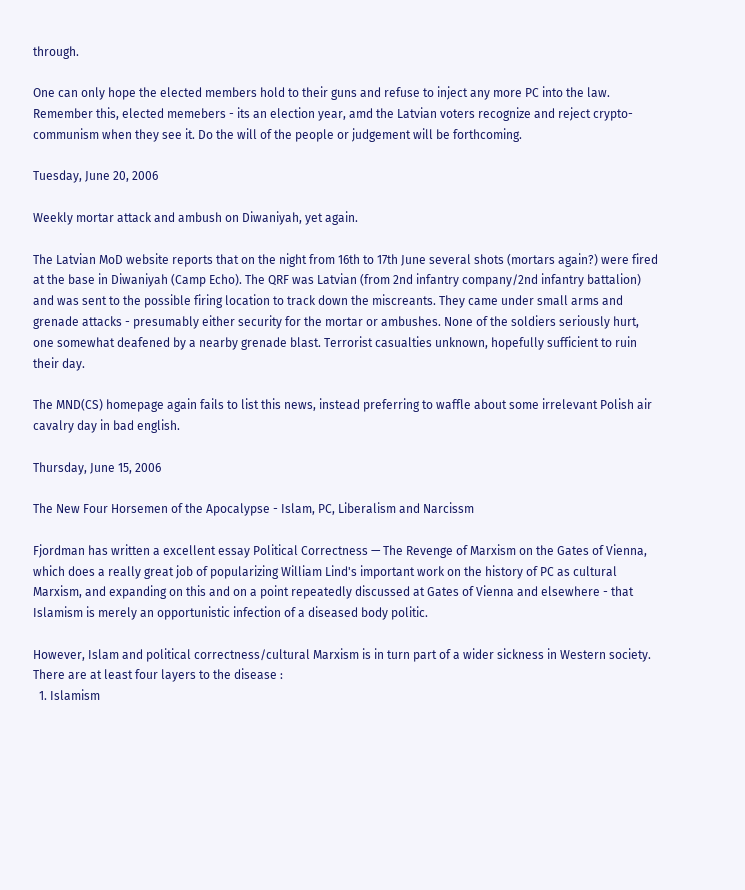through.

One can only hope the elected members hold to their guns and refuse to inject any more PC into the law. Remember this, elected memebers - its an election year, amd the Latvian voters recognize and reject crypto-communism when they see it. Do the will of the people or judgement will be forthcoming.

Tuesday, June 20, 2006

Weekly mortar attack and ambush on Diwaniyah, yet again.

The Latvian MoD website reports that on the night from 16th to 17th June several shots (mortars again?) were fired at the base in Diwaniyah (Camp Echo). The QRF was Latvian (from 2nd infantry company/2nd infantry battalion) and was sent to the possible firing location to track down the miscreants. They came under small arms and grenade attacks - presumably either security for the mortar or ambushes. None of the soldiers seriously hurt, one somewhat deafened by a nearby grenade blast. Terrorist casualties unknown, hopefully sufficient to ruin their day.

The MND(CS) homepage again fails to list this news, instead preferring to waffle about some irrelevant Polish air cavalry day in bad english.

Thursday, June 15, 2006

The New Four Horsemen of the Apocalypse - Islam, PC, Liberalism and Narcissm

Fjordman has written a excellent essay Political Correctness — The Revenge of Marxism on the Gates of Vienna, which does a really great job of popularizing William Lind's important work on the history of PC as cultural Marxism, and expanding on this and on a point repeatedly discussed at Gates of Vienna and elsewhere - that Islamism is merely an opportunistic infection of a diseased body politic.

However, Islam and political correctness/cultural Marxism is in turn part of a wider sickness in Western society. There are at least four layers to the disease :
  1. Islamism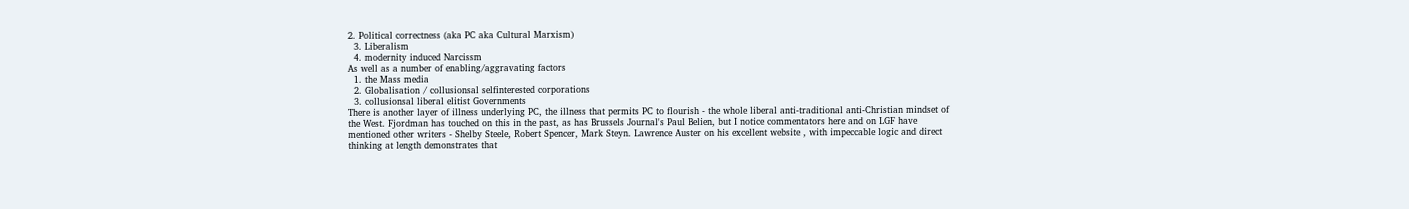2. Political correctness (aka PC aka Cultural Marxism)
  3. Liberalism
  4. modernity induced Narcissm
As well as a number of enabling/aggravating factors
  1. the Mass media
  2. Globalisation / collusionsal selfinterested corporations
  3. collusionsal liberal elitist Governments
There is another layer of illness underlying PC, the illness that permits PC to flourish - the whole liberal anti-traditional anti-Christian mindset of the West. Fjordman has touched on this in the past, as has Brussels Journal's Paul Belien, but I notice commentators here and on LGF have mentioned other writers - Shelby Steele, Robert Spencer, Mark Steyn. Lawrence Auster on his excellent website , with impeccable logic and direct thinking at length demonstrates that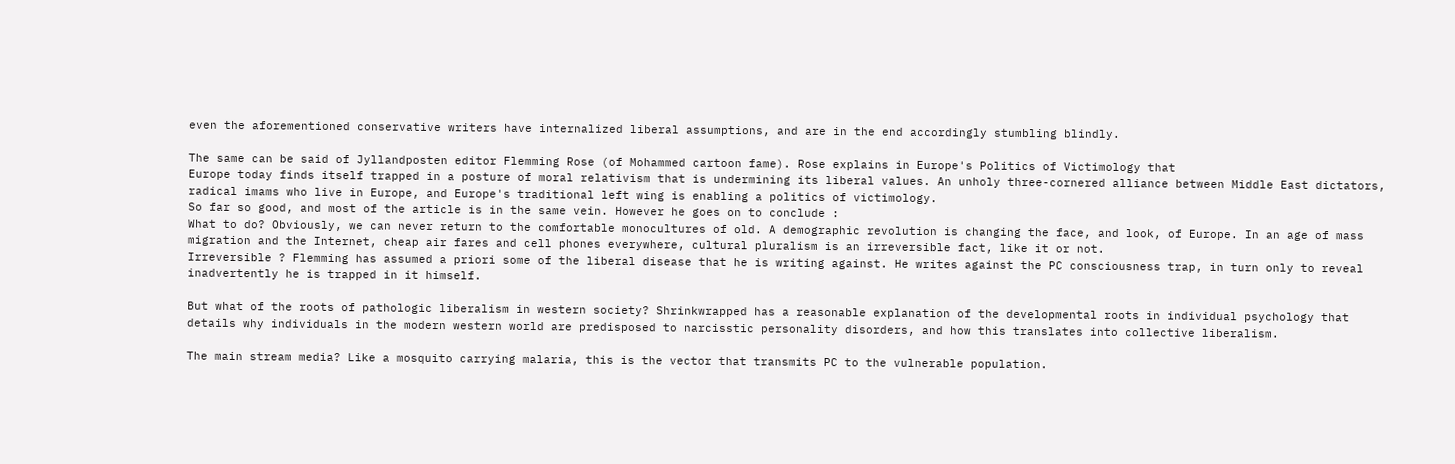even the aforementioned conservative writers have internalized liberal assumptions, and are in the end accordingly stumbling blindly.

The same can be said of Jyllandposten editor Flemming Rose (of Mohammed cartoon fame). Rose explains in Europe's Politics of Victimology that
Europe today finds itself trapped in a posture of moral relativism that is undermining its liberal values. An unholy three-cornered alliance between Middle East dictators, radical imams who live in Europe, and Europe's traditional left wing is enabling a politics of victimology.
So far so good, and most of the article is in the same vein. However he goes on to conclude :
What to do? Obviously, we can never return to the comfortable monocultures of old. A demographic revolution is changing the face, and look, of Europe. In an age of mass migration and the Internet, cheap air fares and cell phones everywhere, cultural pluralism is an irreversible fact, like it or not.
Irreversible ? Flemming has assumed a priori some of the liberal disease that he is writing against. He writes against the PC consciousness trap, in turn only to reveal inadvertently he is trapped in it himself.

But what of the roots of pathologic liberalism in western society? Shrinkwrapped has a reasonable explanation of the developmental roots in individual psychology that details why individuals in the modern western world are predisposed to narcisstic personality disorders, and how this translates into collective liberalism.

The main stream media? Like a mosquito carrying malaria, this is the vector that transmits PC to the vulnerable population.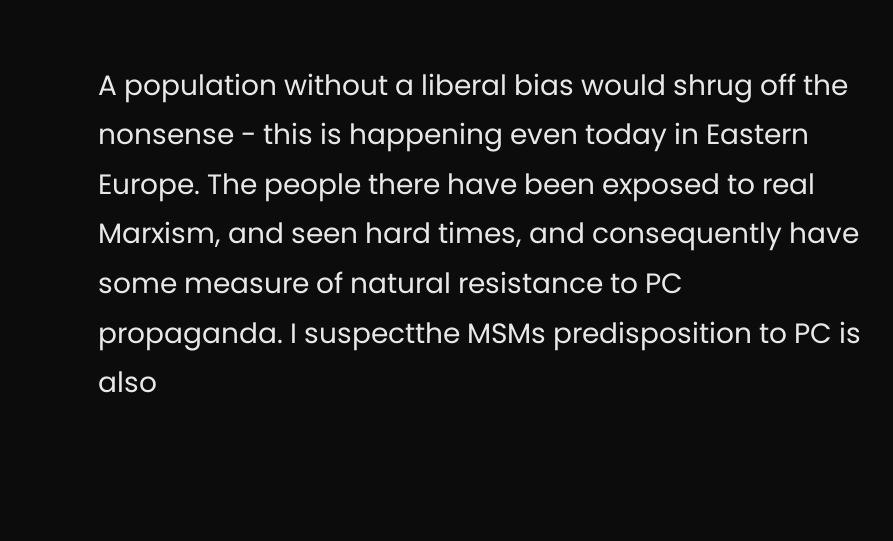A population without a liberal bias would shrug off the nonsense - this is happening even today in Eastern Europe. The people there have been exposed to real Marxism, and seen hard times, and consequently have some measure of natural resistance to PC propaganda. I suspectthe MSMs predisposition to PC is also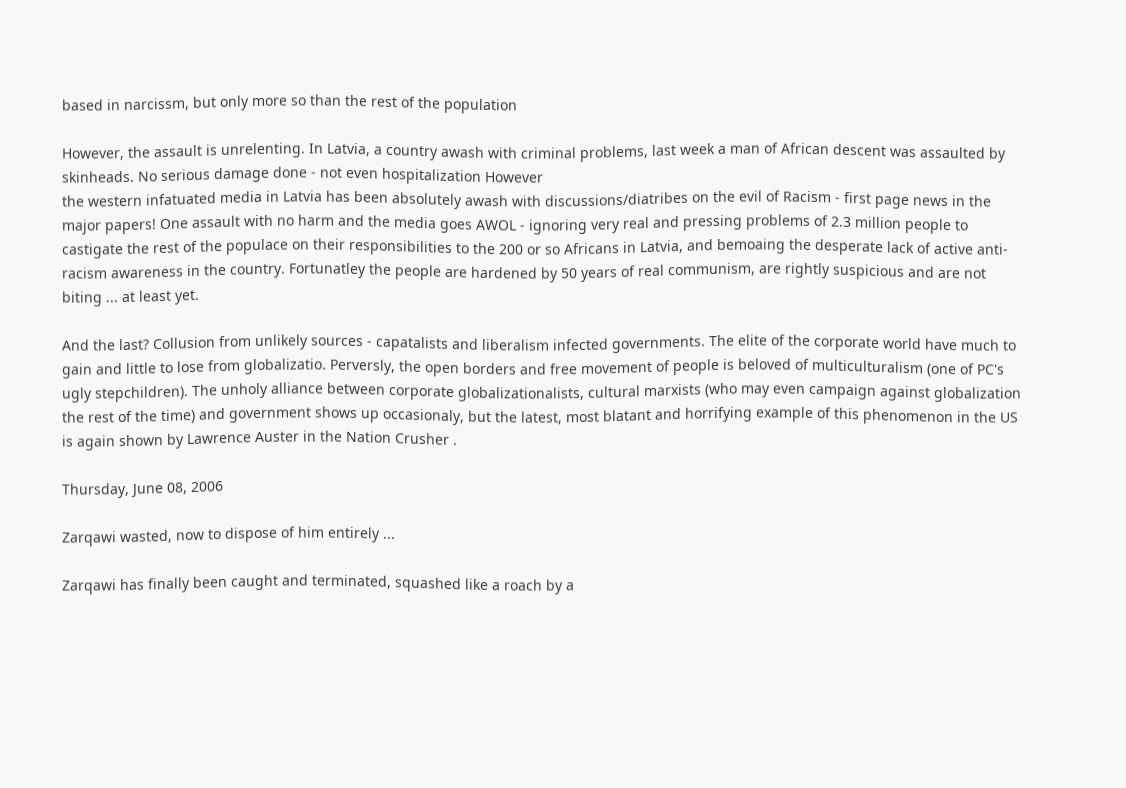based in narcissm, but only more so than the rest of the population

However, the assault is unrelenting. In Latvia, a country awash with criminal problems, last week a man of African descent was assaulted by skinheads. No serious damage done - not even hospitalization However
the western infatuated media in Latvia has been absolutely awash with discussions/diatribes on the evil of Racism - first page news in the major papers! One assault with no harm and the media goes AWOL - ignoring very real and pressing problems of 2.3 million people to castigate the rest of the populace on their responsibilities to the 200 or so Africans in Latvia, and bemoaing the desperate lack of active anti-racism awareness in the country. Fortunatley the people are hardened by 50 years of real communism, are rightly suspicious and are not biting ... at least yet.

And the last? Collusion from unlikely sources - capatalists and liberalism infected governments. The elite of the corporate world have much to gain and little to lose from globalizatio. Perversly, the open borders and free movement of people is beloved of multiculturalism (one of PC's ugly stepchildren). The unholy alliance between corporate globalizationalists, cultural marxists (who may even campaign against globalization the rest of the time) and government shows up occasionaly, but the latest, most blatant and horrifying example of this phenomenon in the US is again shown by Lawrence Auster in the Nation Crusher .

Thursday, June 08, 2006

Zarqawi wasted, now to dispose of him entirely ...

Zarqawi has finally been caught and terminated, squashed like a roach by a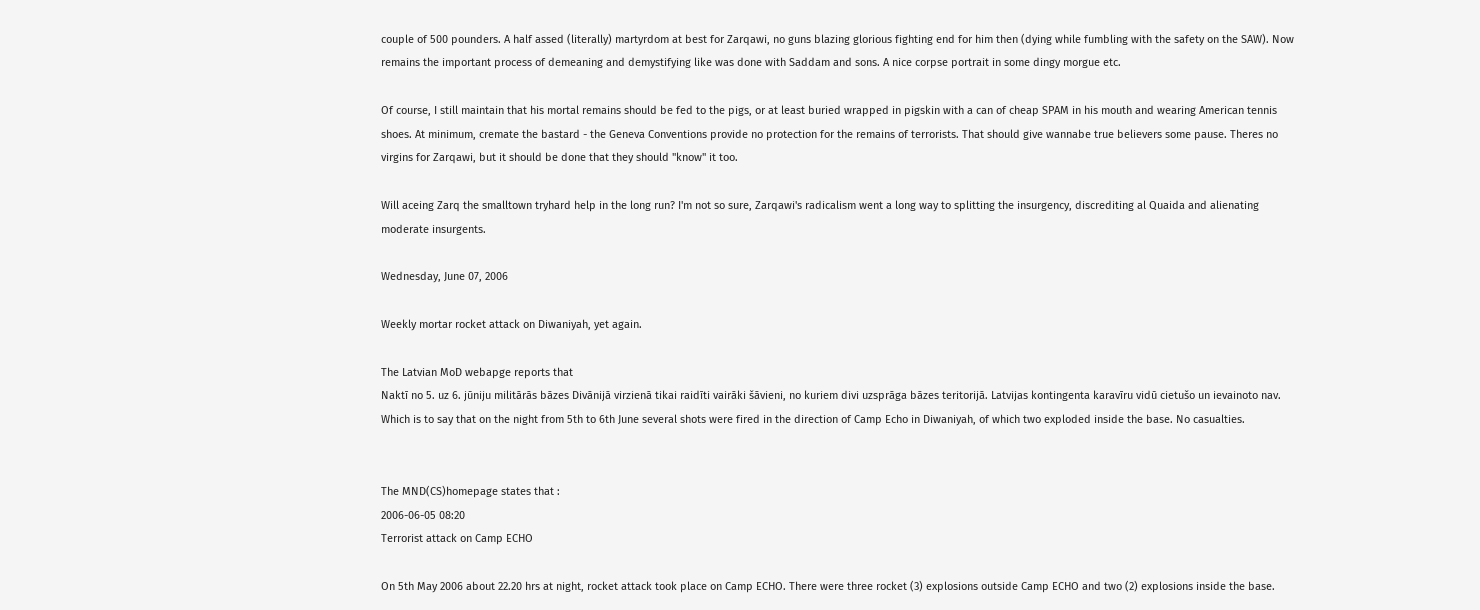couple of 500 pounders. A half assed (literally) martyrdom at best for Zarqawi, no guns blazing glorious fighting end for him then (dying while fumbling with the safety on the SAW). Now remains the important process of demeaning and demystifying like was done with Saddam and sons. A nice corpse portrait in some dingy morgue etc.

Of course, I still maintain that his mortal remains should be fed to the pigs, or at least buried wrapped in pigskin with a can of cheap SPAM in his mouth and wearing American tennis shoes. At minimum, cremate the bastard - the Geneva Conventions provide no protection for the remains of terrorists. That should give wannabe true believers some pause. Theres no virgins for Zarqawi, but it should be done that they should "know" it too.

Will aceing Zarq the smalltown tryhard help in the long run? I'm not so sure, Zarqawi's radicalism went a long way to splitting the insurgency, discrediting al Quaida and alienating moderate insurgents.

Wednesday, June 07, 2006

Weekly mortar rocket attack on Diwaniyah, yet again.

The Latvian MoD webapge reports that
Naktī no 5. uz 6. jūniju militārās bāzes Divānijā virzienā tikai raidīti vairāki šāvieni, no kuriem divi uzsprāga bāzes teritorijā. Latvijas kontingenta karavīru vidū cietušo un ievainoto nav.
Which is to say that on the night from 5th to 6th June several shots were fired in the direction of Camp Echo in Diwaniyah, of which two exploded inside the base. No casualties.


The MND(CS)homepage states that :
2006-06-05 08:20
Terrorist attack on Camp ECHO

On 5th May 2006 about 22.20 hrs at night, rocket attack took place on Camp ECHO. There were three rocket (3) explosions outside Camp ECHO and two (2) explosions inside the base.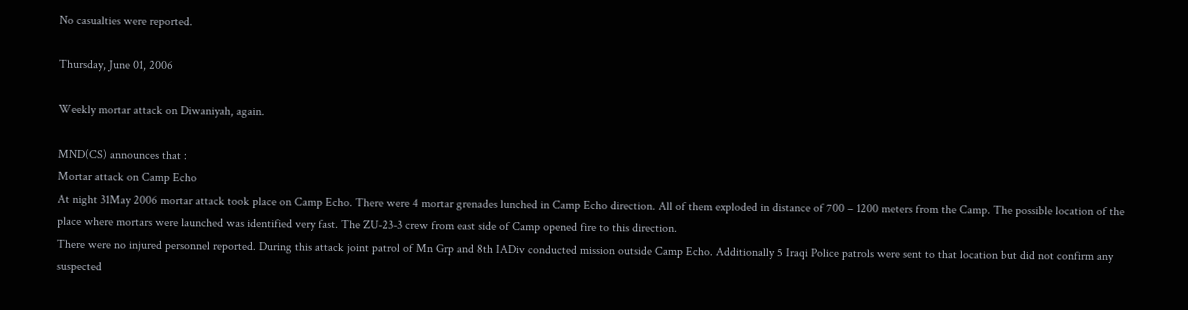No casualties were reported.

Thursday, June 01, 2006

Weekly mortar attack on Diwaniyah, again.

MND(CS) announces that :
Mortar attack on Camp Echo
At night 31May 2006 mortar attack took place on Camp Echo. There were 4 mortar grenades lunched in Camp Echo direction. All of them exploded in distance of 700 – 1200 meters from the Camp. The possible location of the place where mortars were launched was identified very fast. The ZU-23-3 crew from east side of Camp opened fire to this direction.
There were no injured personnel reported. During this attack joint patrol of Mn Grp and 8th IADiv conducted mission outside Camp Echo. Additionally 5 Iraqi Police patrols were sent to that location but did not confirm any suspected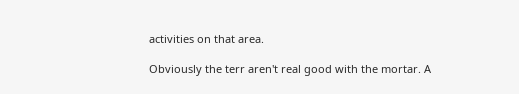activities on that area.

Obviously the terr aren't real good with the mortar. A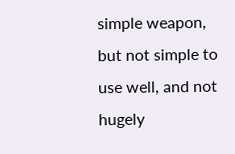simple weapon, but not simple to use well, and not hugely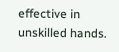effective in unskilled hands.